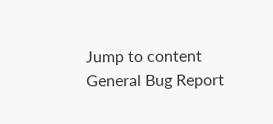Jump to content
General Bug Report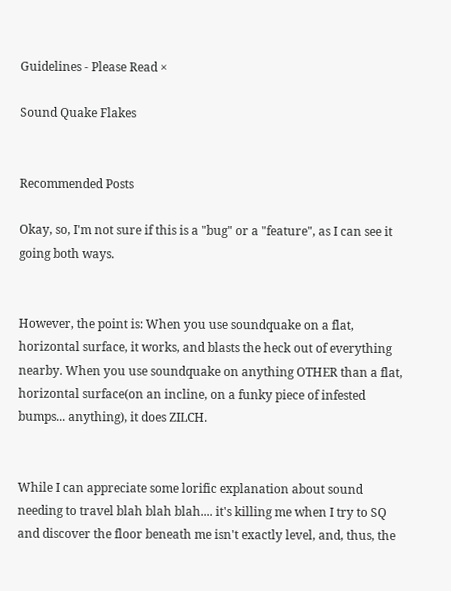Guidelines - Please Read ×

Sound Quake Flakes


Recommended Posts

Okay, so, I'm not sure if this is a "bug" or a "feature", as I can see it going both ways.


However, the point is: When you use soundquake on a flat, horizontal surface, it works, and blasts the heck out of everything nearby. When you use soundquake on anything OTHER than a flat, horizontal surface(on an incline, on a funky piece of infested bumps... anything), it does ZILCH.


While I can appreciate some lorific explanation about sound needing to travel blah blah blah.... it's killing me when I try to SQ and discover the floor beneath me isn't exactly level, and, thus, the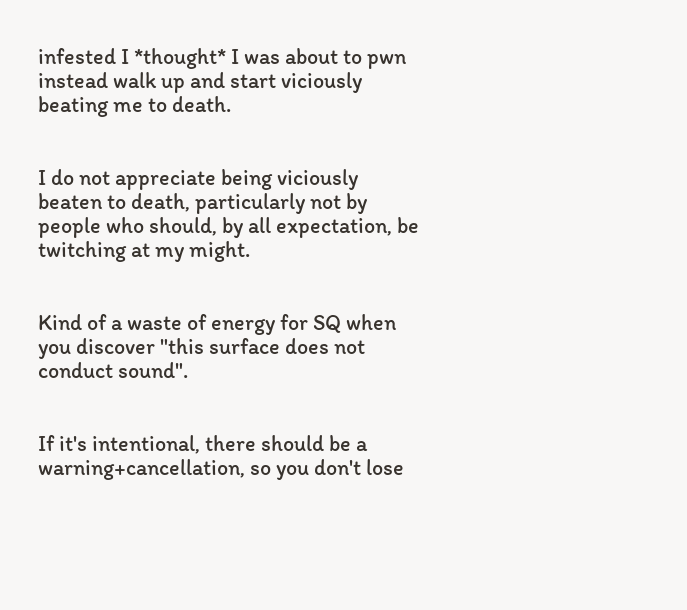infested I *thought* I was about to pwn instead walk up and start viciously beating me to death.


I do not appreciate being viciously beaten to death, particularly not by people who should, by all expectation, be twitching at my might.


Kind of a waste of energy for SQ when you discover "this surface does not conduct sound".


If it's intentional, there should be a warning+cancellation, so you don't lose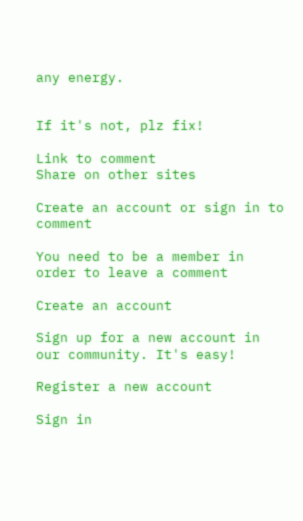any energy.


If it's not, plz fix!

Link to comment
Share on other sites

Create an account or sign in to comment

You need to be a member in order to leave a comment

Create an account

Sign up for a new account in our community. It's easy!

Register a new account

Sign in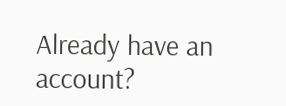Already have an account?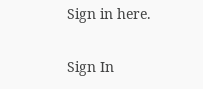Sign in here.

Sign In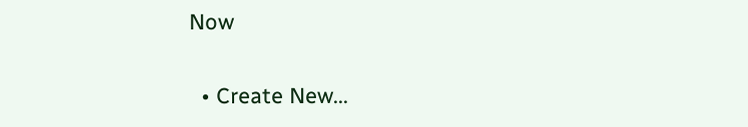Now

  • Create New...